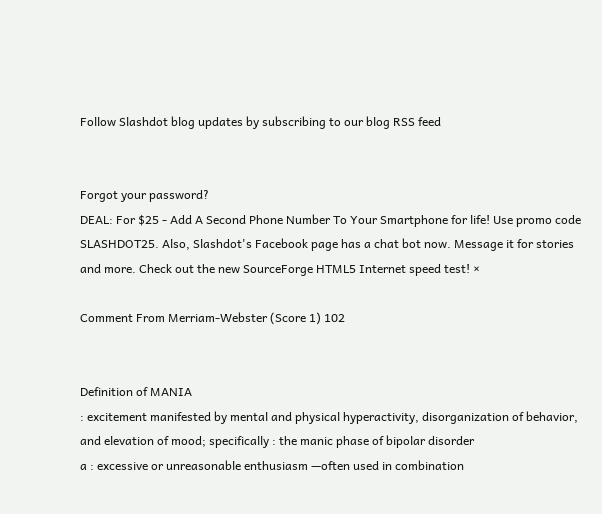Follow Slashdot blog updates by subscribing to our blog RSS feed


Forgot your password?
DEAL: For $25 - Add A Second Phone Number To Your Smartphone for life! Use promo code SLASHDOT25. Also, Slashdot's Facebook page has a chat bot now. Message it for stories and more. Check out the new SourceForge HTML5 Internet speed test! ×

Comment From Merriam-Webster (Score 1) 102


Definition of MANIA
: excitement manifested by mental and physical hyperactivity, disorganization of behavior, and elevation of mood; specifically : the manic phase of bipolar disorder
a : excessive or unreasonable enthusiasm —often used in combination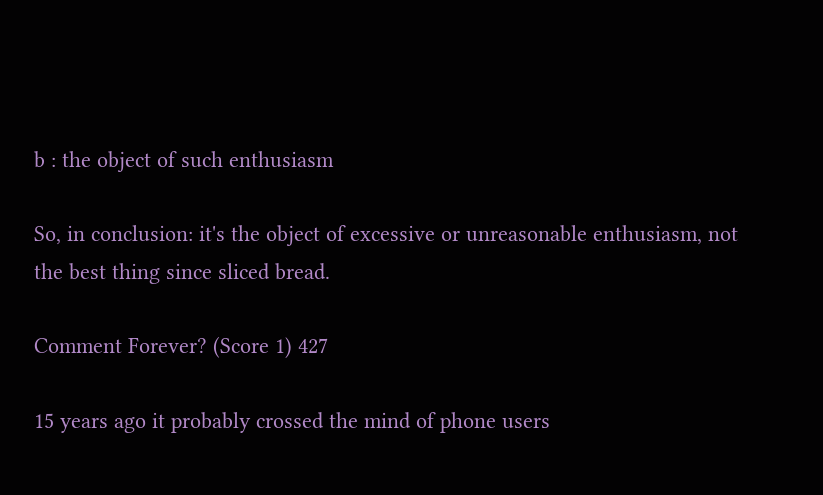b : the object of such enthusiasm

So, in conclusion: it's the object of excessive or unreasonable enthusiasm, not the best thing since sliced bread.

Comment Forever? (Score 1) 427

15 years ago it probably crossed the mind of phone users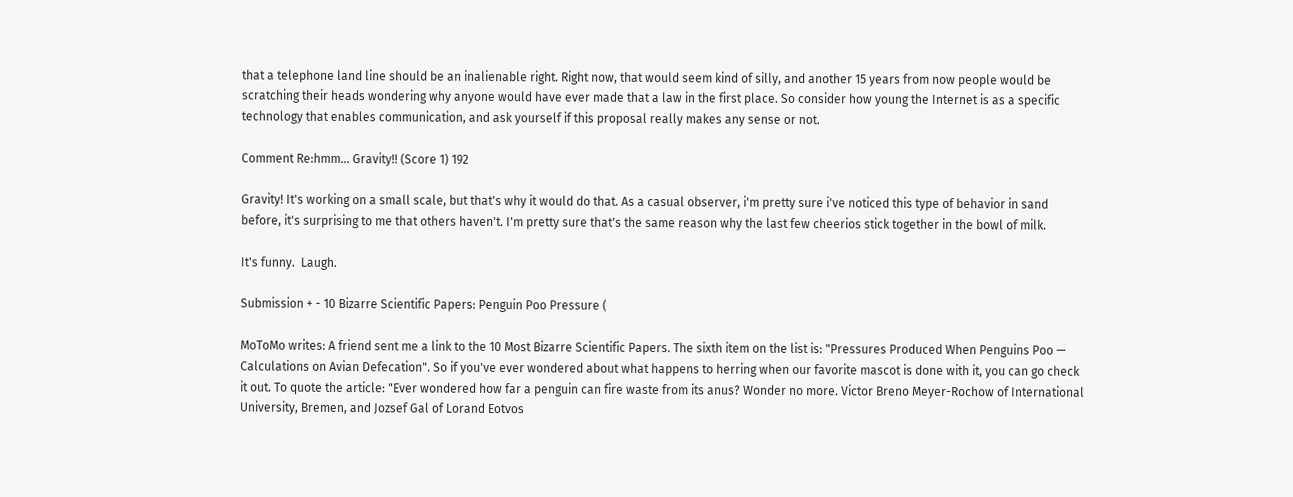that a telephone land line should be an inalienable right. Right now, that would seem kind of silly, and another 15 years from now people would be scratching their heads wondering why anyone would have ever made that a law in the first place. So consider how young the Internet is as a specific technology that enables communication, and ask yourself if this proposal really makes any sense or not.

Comment Re:hmm... Gravity!! (Score 1) 192

Gravity! It's working on a small scale, but that's why it would do that. As a casual observer, i'm pretty sure i've noticed this type of behavior in sand before, it's surprising to me that others haven't. I'm pretty sure that's the same reason why the last few cheerios stick together in the bowl of milk.

It's funny.  Laugh.

Submission + - 10 Bizarre Scientific Papers: Penguin Poo Pressure (

MoToMo writes: A friend sent me a link to the 10 Most Bizarre Scientific Papers. The sixth item on the list is: "Pressures Produced When Penguins Poo — Calculations on Avian Defecation". So if you've ever wondered about what happens to herring when our favorite mascot is done with it, you can go check it out. To quote the article: "Ever wondered how far a penguin can fire waste from its anus? Wonder no more. Victor Breno Meyer-Rochow of International University, Bremen, and Jozsef Gal of Lorand Eotvos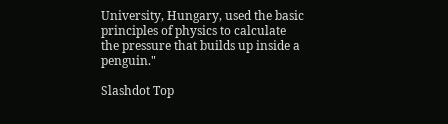University, Hungary, used the basic principles of physics to calculate the pressure that builds up inside a penguin."

Slashdot Top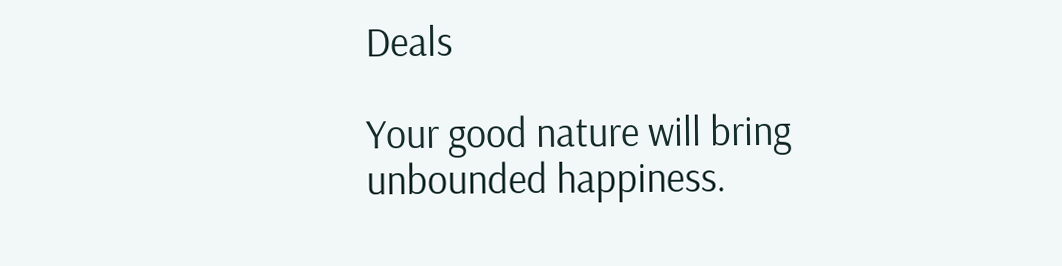Deals

Your good nature will bring unbounded happiness.